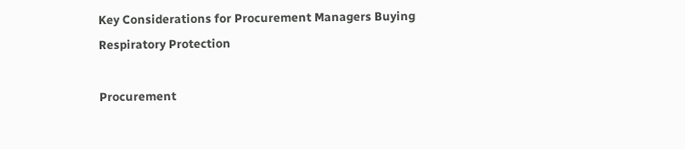Key Considerations for Procurement Managers Buying Respiratory Protection

Procurement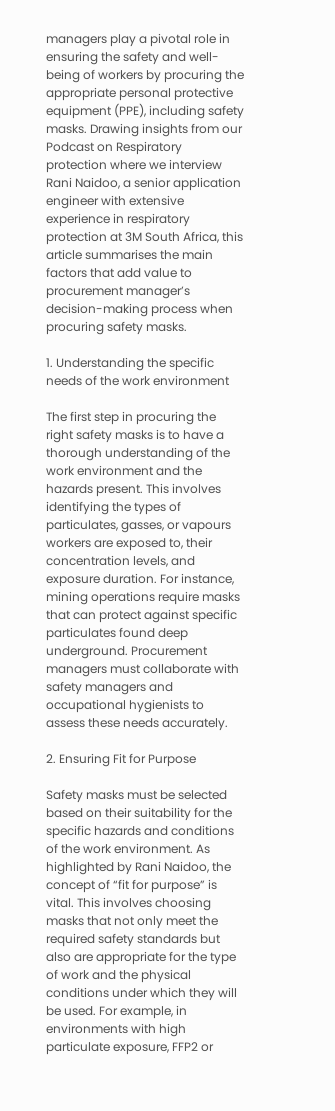managers play a pivotal role in ensuring the safety and well-being of workers by procuring the appropriate personal protective equipment (PPE), including safety masks. Drawing insights from our Podcast on Respiratory protection where we interview Rani Naidoo, a senior application engineer with extensive experience in respiratory protection at 3M South Africa, this article summarises the main factors that add value to procurement manager’s decision-making process when procuring safety masks.

1. Understanding the specific needs of the work environment

The first step in procuring the right safety masks is to have a thorough understanding of the work environment and the hazards present. This involves identifying the types of particulates, gasses, or vapours workers are exposed to, their concentration levels, and exposure duration. For instance, mining operations require masks that can protect against specific particulates found deep underground. Procurement managers must collaborate with safety managers and occupational hygienists to assess these needs accurately.

2. Ensuring Fit for Purpose

Safety masks must be selected based on their suitability for the specific hazards and conditions of the work environment. As highlighted by Rani Naidoo, the concept of “fit for purpose” is vital. This involves choosing masks that not only meet the required safety standards but also are appropriate for the type of work and the physical conditions under which they will be used. For example, in environments with high particulate exposure, FFP2 or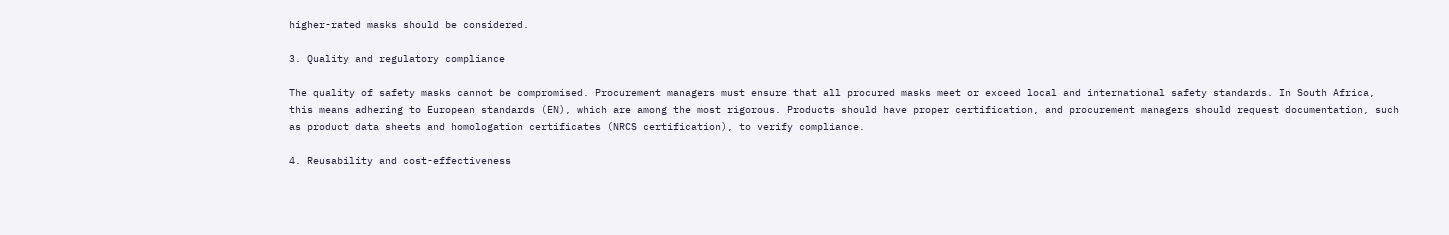higher-rated masks should be considered.

3. Quality and regulatory compliance

The quality of safety masks cannot be compromised. Procurement managers must ensure that all procured masks meet or exceed local and international safety standards. In South Africa, this means adhering to European standards (EN), which are among the most rigorous. Products should have proper certification, and procurement managers should request documentation, such as product data sheets and homologation certificates (NRCS certification), to verify compliance.

4. Reusability and cost-effectiveness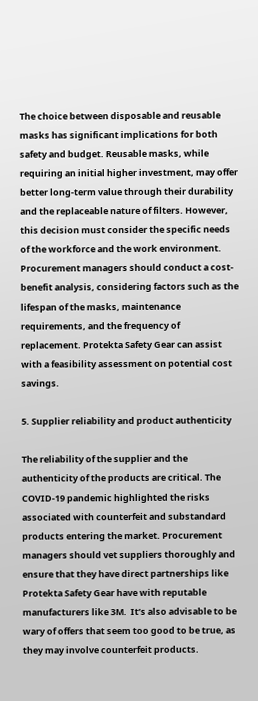The choice between disposable and reusable masks has significant implications for both safety and budget. Reusable masks, while requiring an initial higher investment, may offer better long-term value through their durability and the replaceable nature of filters. However, this decision must consider the specific needs of the workforce and the work environment. Procurement managers should conduct a cost-benefit analysis, considering factors such as the lifespan of the masks, maintenance requirements, and the frequency of replacement. Protekta Safety Gear can assist with a feasibility assessment on potential cost savings.

5. Supplier reliability and product authenticity

The reliability of the supplier and the authenticity of the products are critical. The COVID-19 pandemic highlighted the risks associated with counterfeit and substandard products entering the market. Procurement managers should vet suppliers thoroughly and ensure that they have direct partnerships like Protekta Safety Gear have with reputable manufacturers like 3M.  It’s also advisable to be wary of offers that seem too good to be true, as they may involve counterfeit products.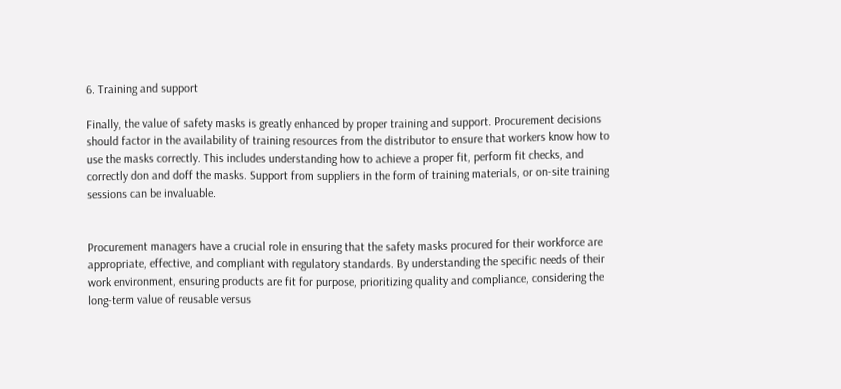6. Training and support

Finally, the value of safety masks is greatly enhanced by proper training and support. Procurement decisions should factor in the availability of training resources from the distributor to ensure that workers know how to use the masks correctly. This includes understanding how to achieve a proper fit, perform fit checks, and correctly don and doff the masks. Support from suppliers in the form of training materials, or on-site training sessions can be invaluable.


Procurement managers have a crucial role in ensuring that the safety masks procured for their workforce are appropriate, effective, and compliant with regulatory standards. By understanding the specific needs of their work environment, ensuring products are fit for purpose, prioritizing quality and compliance, considering the long-term value of reusable versus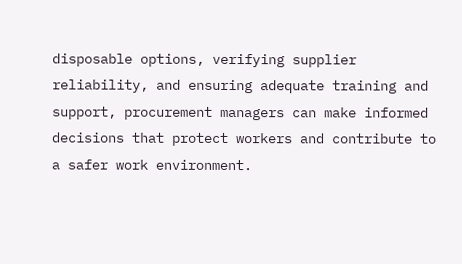disposable options, verifying supplier reliability, and ensuring adequate training and support, procurement managers can make informed decisions that protect workers and contribute to a safer work environment.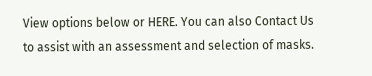View options below or HERE. You can also Contact Us to assist with an assessment and selection of masks.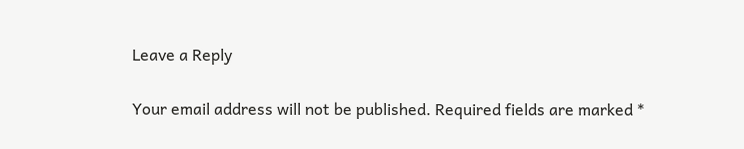Leave a Reply

Your email address will not be published. Required fields are marked *